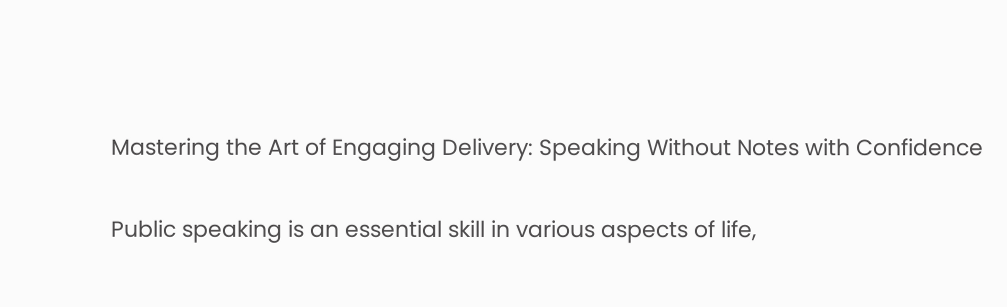Mastering the Art of Engaging Delivery: Speaking Without Notes with Confidence


Public speaking is an essential skill in various aspects of life,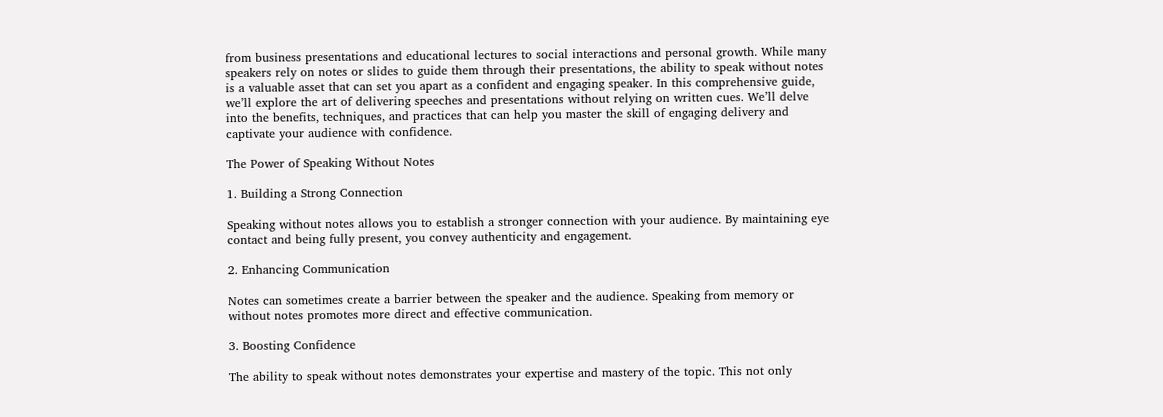from business presentations and educational lectures to social interactions and personal growth. While many speakers rely on notes or slides to guide them through their presentations, the ability to speak without notes is a valuable asset that can set you apart as a confident and engaging speaker. In this comprehensive guide, we’ll explore the art of delivering speeches and presentations without relying on written cues. We’ll delve into the benefits, techniques, and practices that can help you master the skill of engaging delivery and captivate your audience with confidence.

The Power of Speaking Without Notes

1. Building a Strong Connection

Speaking without notes allows you to establish a stronger connection with your audience. By maintaining eye contact and being fully present, you convey authenticity and engagement.

2. Enhancing Communication

Notes can sometimes create a barrier between the speaker and the audience. Speaking from memory or without notes promotes more direct and effective communication.

3. Boosting Confidence

The ability to speak without notes demonstrates your expertise and mastery of the topic. This not only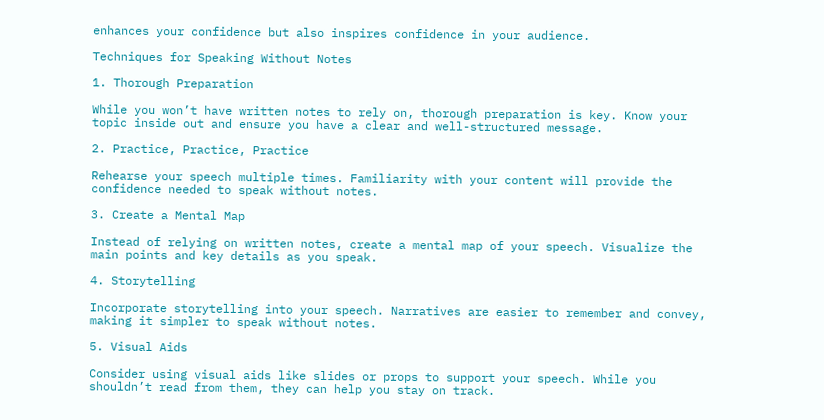enhances your confidence but also inspires confidence in your audience.

Techniques for Speaking Without Notes

1. Thorough Preparation

While you won’t have written notes to rely on, thorough preparation is key. Know your topic inside out and ensure you have a clear and well-structured message.

2. Practice, Practice, Practice

Rehearse your speech multiple times. Familiarity with your content will provide the confidence needed to speak without notes.

3. Create a Mental Map

Instead of relying on written notes, create a mental map of your speech. Visualize the main points and key details as you speak.

4. Storytelling

Incorporate storytelling into your speech. Narratives are easier to remember and convey, making it simpler to speak without notes.

5. Visual Aids

Consider using visual aids like slides or props to support your speech. While you shouldn’t read from them, they can help you stay on track.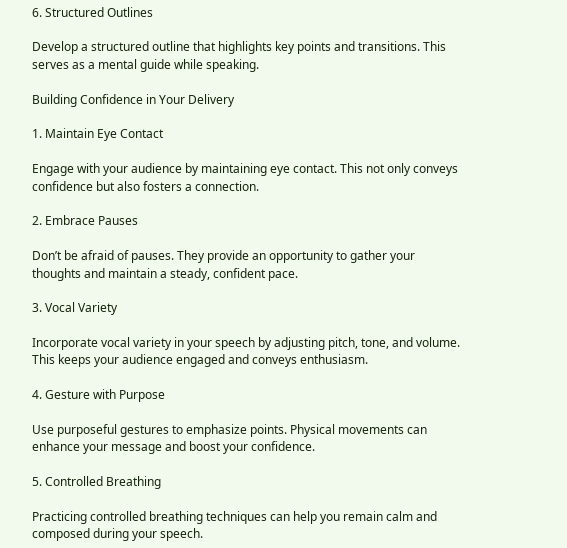6. Structured Outlines

Develop a structured outline that highlights key points and transitions. This serves as a mental guide while speaking.

Building Confidence in Your Delivery

1. Maintain Eye Contact

Engage with your audience by maintaining eye contact. This not only conveys confidence but also fosters a connection.

2. Embrace Pauses

Don’t be afraid of pauses. They provide an opportunity to gather your thoughts and maintain a steady, confident pace.

3. Vocal Variety

Incorporate vocal variety in your speech by adjusting pitch, tone, and volume. This keeps your audience engaged and conveys enthusiasm.

4. Gesture with Purpose

Use purposeful gestures to emphasize points. Physical movements can enhance your message and boost your confidence.

5. Controlled Breathing

Practicing controlled breathing techniques can help you remain calm and composed during your speech.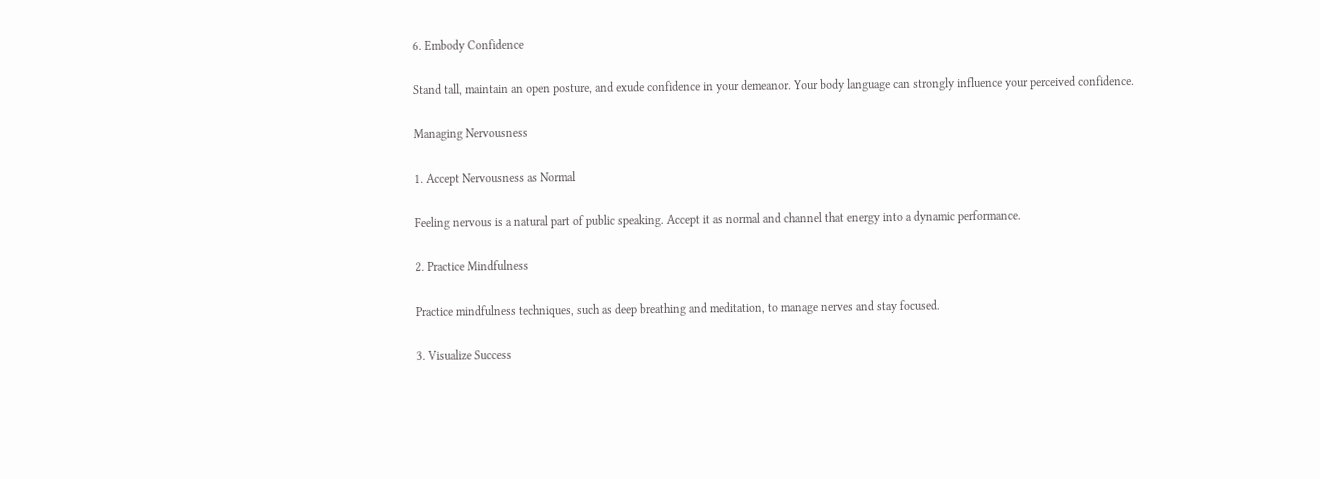6. Embody Confidence

Stand tall, maintain an open posture, and exude confidence in your demeanor. Your body language can strongly influence your perceived confidence.

Managing Nervousness

1. Accept Nervousness as Normal

Feeling nervous is a natural part of public speaking. Accept it as normal and channel that energy into a dynamic performance.

2. Practice Mindfulness

Practice mindfulness techniques, such as deep breathing and meditation, to manage nerves and stay focused.

3. Visualize Success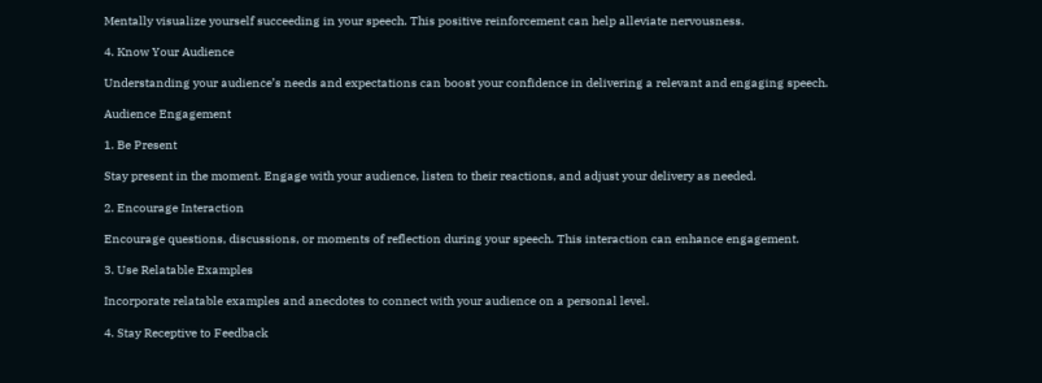Mentally visualize yourself succeeding in your speech. This positive reinforcement can help alleviate nervousness.

4. Know Your Audience

Understanding your audience’s needs and expectations can boost your confidence in delivering a relevant and engaging speech.

Audience Engagement

1. Be Present

Stay present in the moment. Engage with your audience, listen to their reactions, and adjust your delivery as needed.

2. Encourage Interaction

Encourage questions, discussions, or moments of reflection during your speech. This interaction can enhance engagement.

3. Use Relatable Examples

Incorporate relatable examples and anecdotes to connect with your audience on a personal level.

4. Stay Receptive to Feedback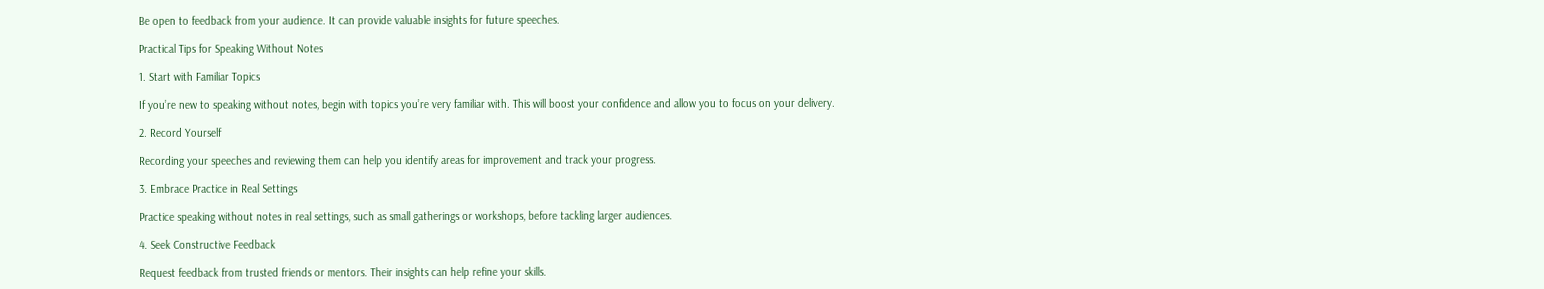Be open to feedback from your audience. It can provide valuable insights for future speeches.

Practical Tips for Speaking Without Notes

1. Start with Familiar Topics

If you’re new to speaking without notes, begin with topics you’re very familiar with. This will boost your confidence and allow you to focus on your delivery.

2. Record Yourself

Recording your speeches and reviewing them can help you identify areas for improvement and track your progress.

3. Embrace Practice in Real Settings

Practice speaking without notes in real settings, such as small gatherings or workshops, before tackling larger audiences.

4. Seek Constructive Feedback

Request feedback from trusted friends or mentors. Their insights can help refine your skills.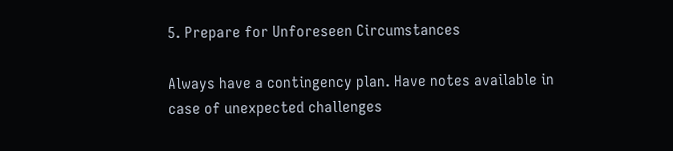5. Prepare for Unforeseen Circumstances

Always have a contingency plan. Have notes available in case of unexpected challenges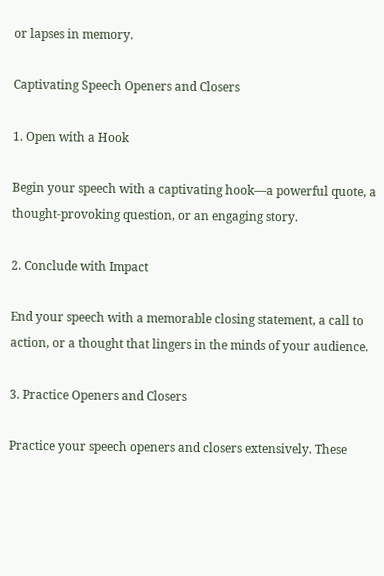or lapses in memory.

Captivating Speech Openers and Closers

1. Open with a Hook

Begin your speech with a captivating hook—a powerful quote, a thought-provoking question, or an engaging story.

2. Conclude with Impact

End your speech with a memorable closing statement, a call to action, or a thought that lingers in the minds of your audience.

3. Practice Openers and Closers

Practice your speech openers and closers extensively. These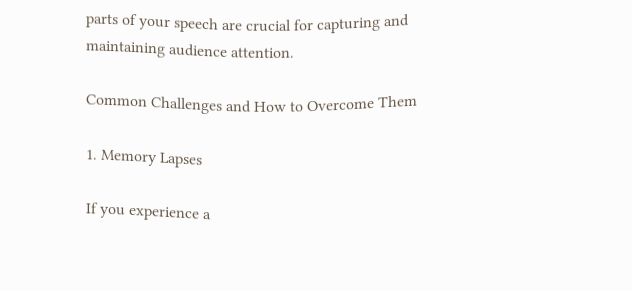parts of your speech are crucial for capturing and maintaining audience attention.

Common Challenges and How to Overcome Them

1. Memory Lapses

If you experience a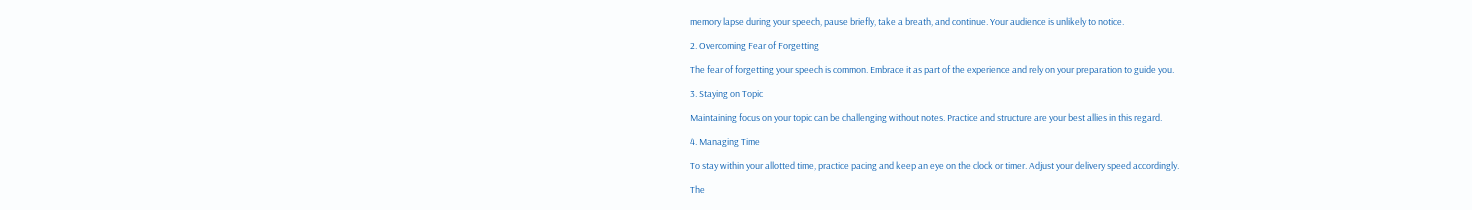memory lapse during your speech, pause briefly, take a breath, and continue. Your audience is unlikely to notice.

2. Overcoming Fear of Forgetting

The fear of forgetting your speech is common. Embrace it as part of the experience and rely on your preparation to guide you.

3. Staying on Topic

Maintaining focus on your topic can be challenging without notes. Practice and structure are your best allies in this regard.

4. Managing Time

To stay within your allotted time, practice pacing and keep an eye on the clock or timer. Adjust your delivery speed accordingly.

The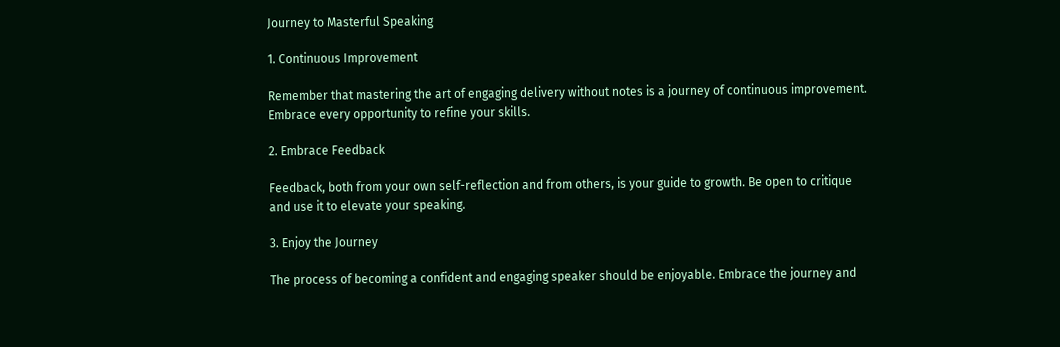Journey to Masterful Speaking

1. Continuous Improvement

Remember that mastering the art of engaging delivery without notes is a journey of continuous improvement. Embrace every opportunity to refine your skills.

2. Embrace Feedback

Feedback, both from your own self-reflection and from others, is your guide to growth. Be open to critique and use it to elevate your speaking.

3. Enjoy the Journey

The process of becoming a confident and engaging speaker should be enjoyable. Embrace the journey and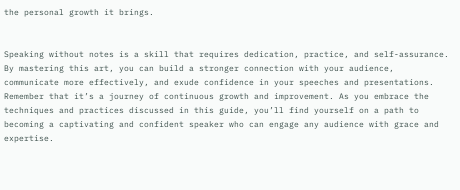the personal growth it brings.


Speaking without notes is a skill that requires dedication, practice, and self-assurance. By mastering this art, you can build a stronger connection with your audience, communicate more effectively, and exude confidence in your speeches and presentations. Remember that it’s a journey of continuous growth and improvement. As you embrace the techniques and practices discussed in this guide, you’ll find yourself on a path to becoming a captivating and confident speaker who can engage any audience with grace and expertise.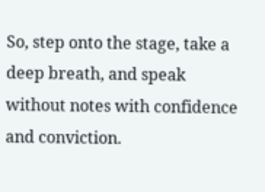So, step onto the stage, take a deep breath, and speak without notes with confidence and conviction.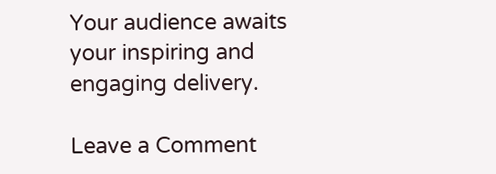Your audience awaits your inspiring and engaging delivery.

Leave a Comment